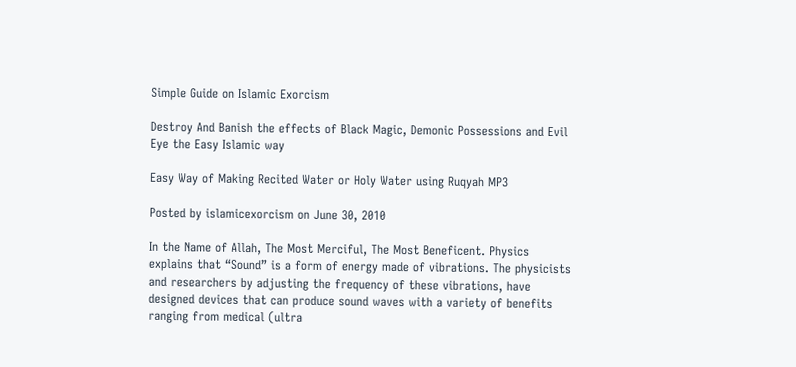Simple Guide on Islamic Exorcism

Destroy And Banish the effects of Black Magic, Demonic Possessions and Evil Eye the Easy Islamic way

Easy Way of Making Recited Water or Holy Water using Ruqyah MP3

Posted by islamicexorcism on June 30, 2010

In the Name of Allah, The Most Merciful, The Most Beneficent. Physics explains that “Sound” is a form of energy made of vibrations. The physicists and researchers by adjusting the frequency of these vibrations, have designed devices that can produce sound waves with a variety of benefits ranging from medical (ultra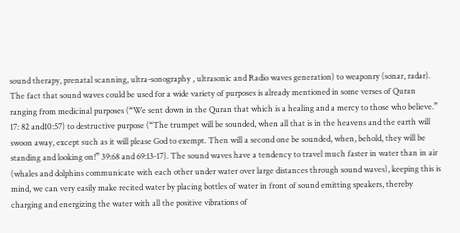sound therapy, prenatal scanning, ultra-sonography , ultrasonic and Radio waves generation) to weaponry (sonar, radar). The fact that sound waves could be used for a wide variety of purposes is already mentioned in some verses of Quran ranging from medicinal purposes (“We sent down in the Quran that which is a healing and a mercy to those who believe.” 17: 82 and10:57) to destructive purpose (“The trumpet will be sounded, when all that is in the heavens and the earth will swoon away, except such as it will please God to exempt. Then will a second one be sounded, when, behold, they will be standing and looking on!” 39:68 and 69:13-17). The sound waves have a tendency to travel much faster in water than in air (whales and dolphins communicate with each other under water over large distances through sound waves), keeping this is mind, we can very easily make recited water by placing bottles of water in front of sound emitting speakers, thereby charging and energizing the water with all the positive vibrations of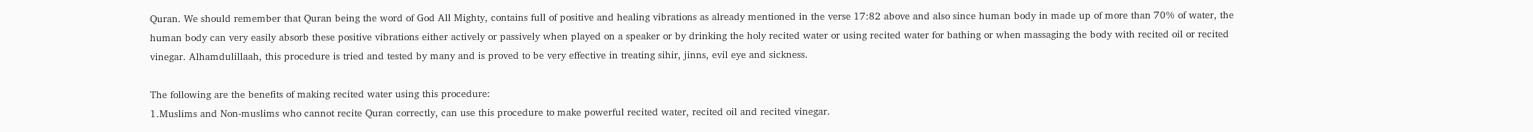Quran. We should remember that Quran being the word of God All Mighty, contains full of positive and healing vibrations as already mentioned in the verse 17:82 above and also since human body in made up of more than 70% of water, the human body can very easily absorb these positive vibrations either actively or passively when played on a speaker or by drinking the holy recited water or using recited water for bathing or when massaging the body with recited oil or recited vinegar. Alhamdulillaah, this procedure is tried and tested by many and is proved to be very effective in treating sihir, jinns, evil eye and sickness.

The following are the benefits of making recited water using this procedure:
1.Muslims and Non-muslims who cannot recite Quran correctly, can use this procedure to make powerful recited water, recited oil and recited vinegar.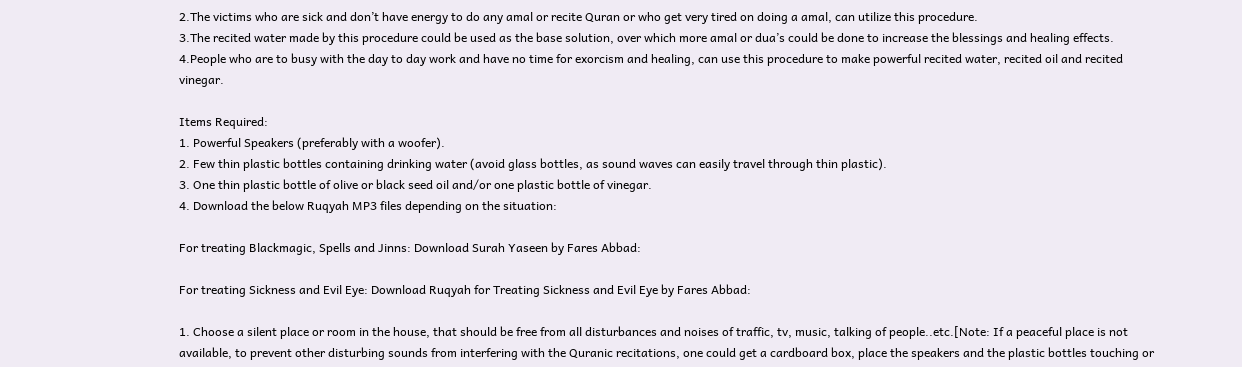2.The victims who are sick and don’t have energy to do any amal or recite Quran or who get very tired on doing a amal, can utilize this procedure.
3.The recited water made by this procedure could be used as the base solution, over which more amal or dua’s could be done to increase the blessings and healing effects.
4.People who are to busy with the day to day work and have no time for exorcism and healing, can use this procedure to make powerful recited water, recited oil and recited vinegar.

Items Required:
1. Powerful Speakers (preferably with a woofer).
2. Few thin plastic bottles containing drinking water (avoid glass bottles, as sound waves can easily travel through thin plastic).
3. One thin plastic bottle of olive or black seed oil and/or one plastic bottle of vinegar.
4. Download the below Ruqyah MP3 files depending on the situation:

For treating Blackmagic, Spells and Jinns: Download Surah Yaseen by Fares Abbad:

For treating Sickness and Evil Eye: Download Ruqyah for Treating Sickness and Evil Eye by Fares Abbad:

1. Choose a silent place or room in the house, that should be free from all disturbances and noises of traffic, tv, music, talking of people..etc.[Note: If a peaceful place is not available, to prevent other disturbing sounds from interfering with the Quranic recitations, one could get a cardboard box, place the speakers and the plastic bottles touching or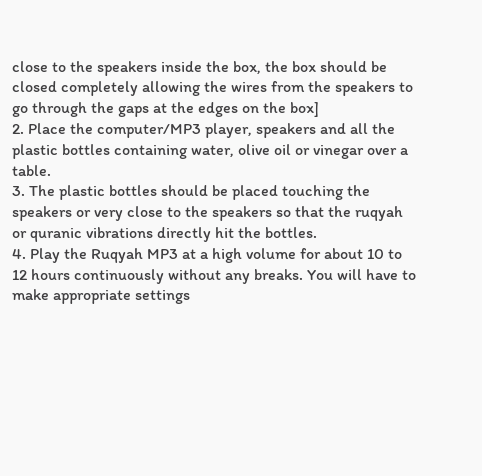close to the speakers inside the box, the box should be closed completely allowing the wires from the speakers to go through the gaps at the edges on the box]
2. Place the computer/MP3 player, speakers and all the plastic bottles containing water, olive oil or vinegar over a table.
3. The plastic bottles should be placed touching the speakers or very close to the speakers so that the ruqyah or quranic vibrations directly hit the bottles.
4. Play the Ruqyah MP3 at a high volume for about 10 to 12 hours continuously without any breaks. You will have to make appropriate settings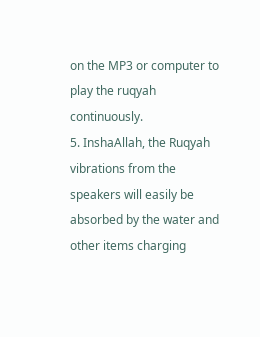on the MP3 or computer to play the ruqyah continuously.
5. InshaAllah, the Ruqyah vibrations from the speakers will easily be absorbed by the water and other items charging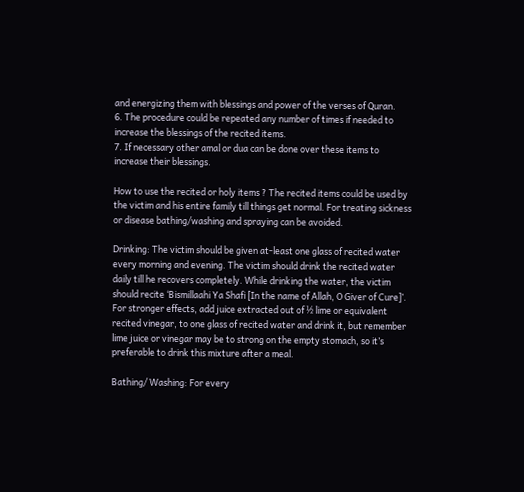and energizing them with blessings and power of the verses of Quran.
6. The procedure could be repeated any number of times if needed to increase the blessings of the recited items.
7. If necessary other amal or dua can be done over these items to increase their blessings.

How to use the recited or holy items ? The recited items could be used by the victim and his entire family till things get normal. For treating sickness or disease bathing/washing and spraying can be avoided.

Drinking: The victim should be given at-least one glass of recited water every morning and evening. The victim should drink the recited water daily till he recovers completely. While drinking the water, the victim should recite ‘Bismillaahi Ya Shafi [In the name of Allah, O Giver of Cure]’. For stronger effects, add juice extracted out of ½ lime or equivalent recited vinegar, to one glass of recited water and drink it, but remember lime juice or vinegar may be to strong on the empty stomach, so it’s preferable to drink this mixture after a meal.

Bathing/ Washing: For every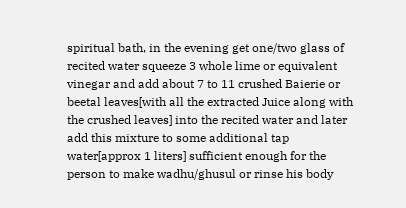spiritual bath, in the evening get one/two glass of recited water squeeze 3 whole lime or equivalent vinegar and add about 7 to 11 crushed Baierie or beetal leaves[with all the extracted Juice along with the crushed leaves] into the recited water and later add this mixture to some additional tap water[approx 1 liters] sufficient enough for the person to make wadhu/ghusul or rinse his body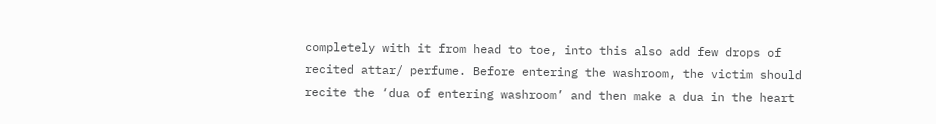completely with it from head to toe, into this also add few drops of recited attar/ perfume. Before entering the washroom, the victim should recite the ‘dua of entering washroom’ and then make a dua in the heart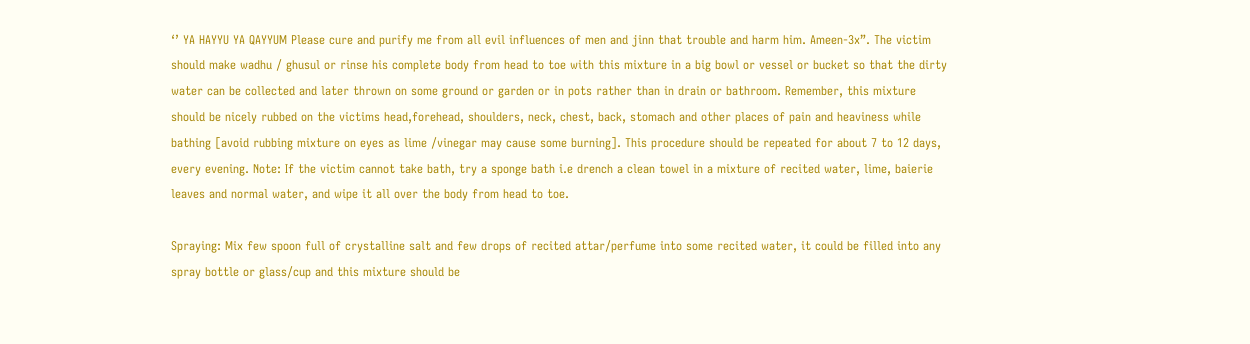‘’ YA HAYYU YA QAYYUM Please cure and purify me from all evil influences of men and jinn that trouble and harm him. Ameen-3x”. The victim should make wadhu / ghusul or rinse his complete body from head to toe with this mixture in a big bowl or vessel or bucket so that the dirty water can be collected and later thrown on some ground or garden or in pots rather than in drain or bathroom. Remember, this mixture should be nicely rubbed on the victims head,forehead, shoulders, neck, chest, back, stomach and other places of pain and heaviness while bathing [avoid rubbing mixture on eyes as lime /vinegar may cause some burning]. This procedure should be repeated for about 7 to 12 days, every evening. Note: If the victim cannot take bath, try a sponge bath i.e drench a clean towel in a mixture of recited water, lime, baierie leaves and normal water, and wipe it all over the body from head to toe.

Spraying: Mix few spoon full of crystalline salt and few drops of recited attar/perfume into some recited water, it could be filled into any spray bottle or glass/cup and this mixture should be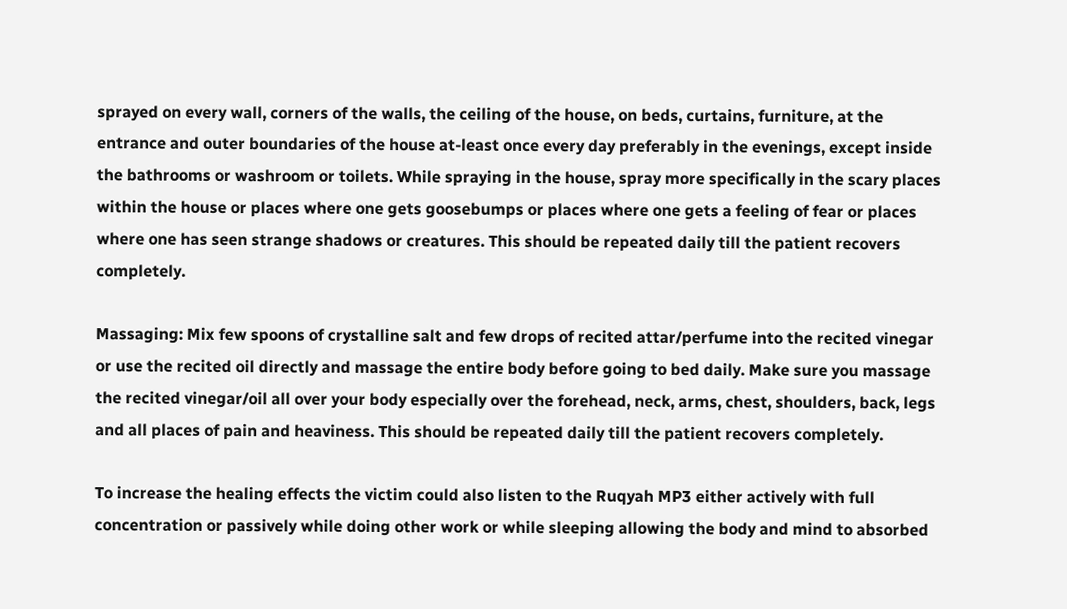sprayed on every wall, corners of the walls, the ceiling of the house, on beds, curtains, furniture, at the entrance and outer boundaries of the house at-least once every day preferably in the evenings, except inside the bathrooms or washroom or toilets. While spraying in the house, spray more specifically in the scary places within the house or places where one gets goosebumps or places where one gets a feeling of fear or places where one has seen strange shadows or creatures. This should be repeated daily till the patient recovers completely.

Massaging: Mix few spoons of crystalline salt and few drops of recited attar/perfume into the recited vinegar or use the recited oil directly and massage the entire body before going to bed daily. Make sure you massage the recited vinegar/oil all over your body especially over the forehead, neck, arms, chest, shoulders, back, legs and all places of pain and heaviness. This should be repeated daily till the patient recovers completely.

To increase the healing effects the victim could also listen to the Ruqyah MP3 either actively with full concentration or passively while doing other work or while sleeping allowing the body and mind to absorbed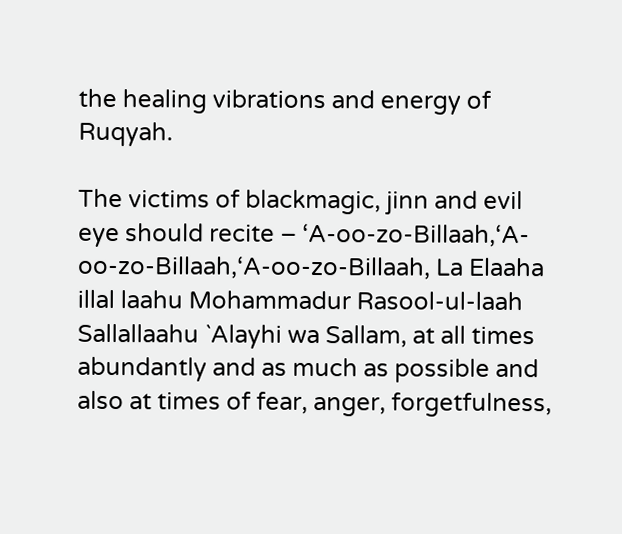the healing vibrations and energy of Ruqyah.

The victims of blackmagic, jinn and evil eye should recite – ‘A-oo-zo-Billaah,‘A-oo-zo-Billaah,‘A-oo-zo-Billaah, La Elaaha illal laahu Mohammadur Rasool-ul-laah Sallallaahu `Alayhi wa Sallam, at all times abundantly and as much as possible and also at times of fear, anger, forgetfulness,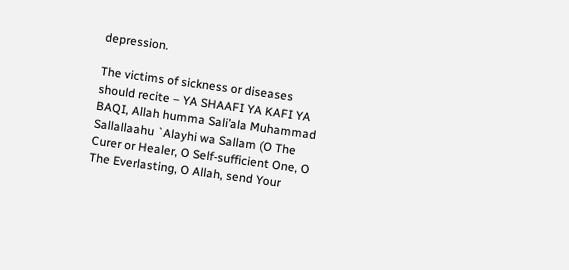depression.

The victims of sickness or diseases should recite – YA SHAAFI YA KAFI YA BAQI, Allah humma Sali’ala Muhammad Sallallaahu `Alayhi wa Sallam (O The Curer or Healer, O Self-sufficient One, O The Everlasting, O Allah, send Your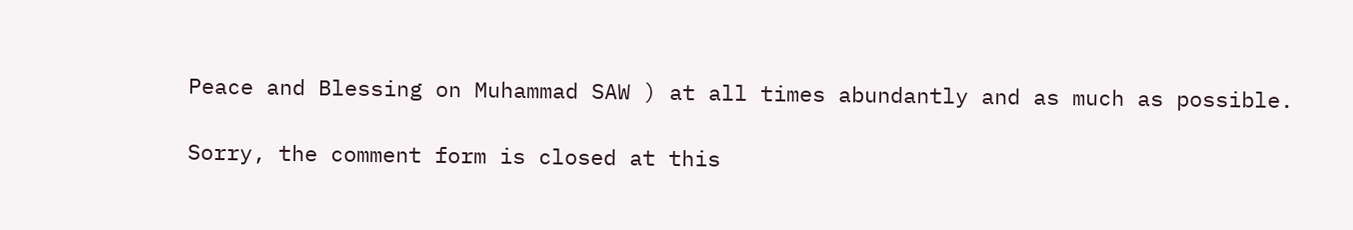Peace and Blessing on Muhammad SAW ) at all times abundantly and as much as possible.

Sorry, the comment form is closed at this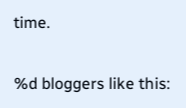time.

%d bloggers like this: